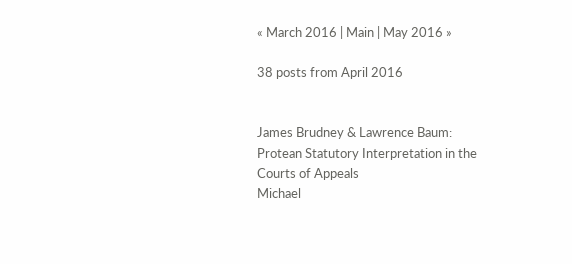« March 2016 | Main | May 2016 »

38 posts from April 2016


James Brudney & Lawrence Baum: Protean Statutory Interpretation in the Courts of Appeals
Michael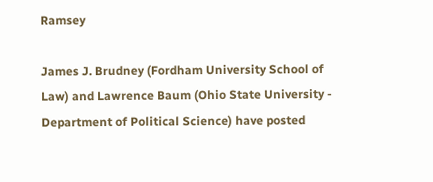Ramsey

James J. Brudney (Fordham University School of Law) and Lawrence Baum (Ohio State University - Department of Political Science) have posted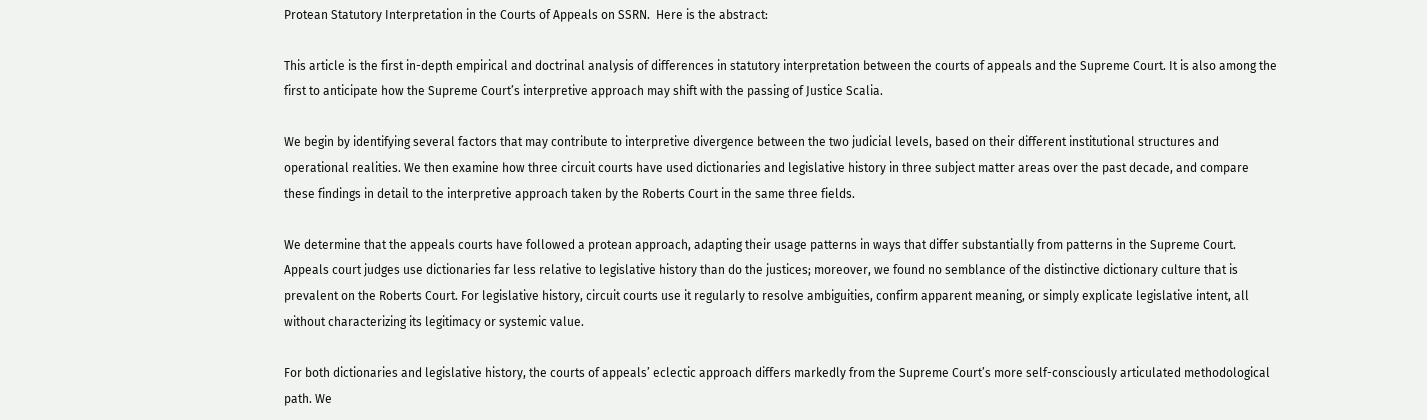Protean Statutory Interpretation in the Courts of Appeals on SSRN.  Here is the abstract:

This article is the first in-depth empirical and doctrinal analysis of differences in statutory interpretation between the courts of appeals and the Supreme Court. It is also among the first to anticipate how the Supreme Court’s interpretive approach may shift with the passing of Justice Scalia.

We begin by identifying several factors that may contribute to interpretive divergence between the two judicial levels, based on their different institutional structures and operational realities. We then examine how three circuit courts have used dictionaries and legislative history in three subject matter areas over the past decade, and compare these findings in detail to the interpretive approach taken by the Roberts Court in the same three fields.

We determine that the appeals courts have followed a protean approach, adapting their usage patterns in ways that differ substantially from patterns in the Supreme Court. Appeals court judges use dictionaries far less relative to legislative history than do the justices; moreover, we found no semblance of the distinctive dictionary culture that is prevalent on the Roberts Court. For legislative history, circuit courts use it regularly to resolve ambiguities, confirm apparent meaning, or simply explicate legislative intent, all without characterizing its legitimacy or systemic value.

For both dictionaries and legislative history, the courts of appeals’ eclectic approach differs markedly from the Supreme Court’s more self-consciously articulated methodological path. We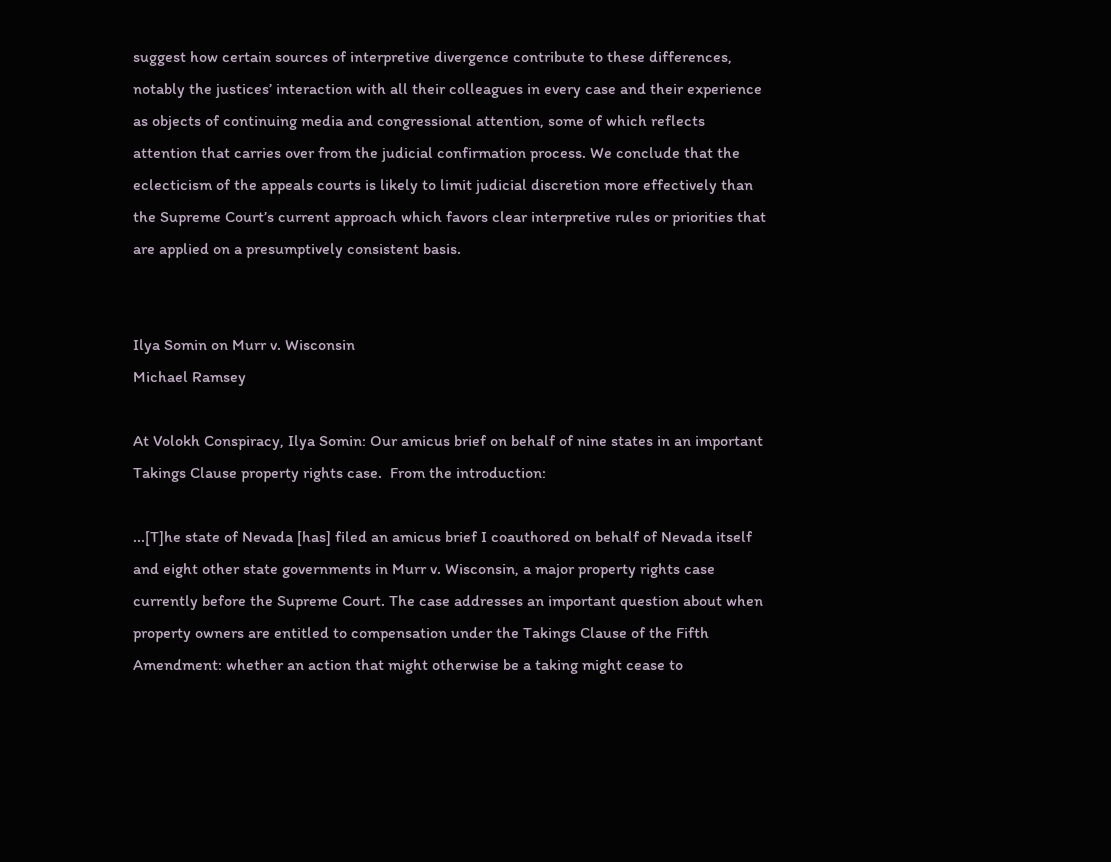suggest how certain sources of interpretive divergence contribute to these differences, notably the justices’ interaction with all their colleagues in every case and their experience as objects of continuing media and congressional attention, some of which reflects attention that carries over from the judicial confirmation process. We conclude that the eclecticism of the appeals courts is likely to limit judicial discretion more effectively than the Supreme Court’s current approach which favors clear interpretive rules or priorities that are applied on a presumptively consistent basis.


Ilya Somin on Murr v. Wisconsin
Michael Ramsey

At Volokh Conspiracy, Ilya Somin: Our amicus brief on behalf of nine states in an important Takings Clause property rights case.  From the introduction:

...[T]he state of Nevada [has] filed an amicus brief I coauthored on behalf of Nevada itself and eight other state governments in Murr v. Wisconsin, a major property rights case currently before the Supreme Court. The case addresses an important question about when property owners are entitled to compensation under the Takings Clause of the Fifth Amendment: whether an action that might otherwise be a taking might cease to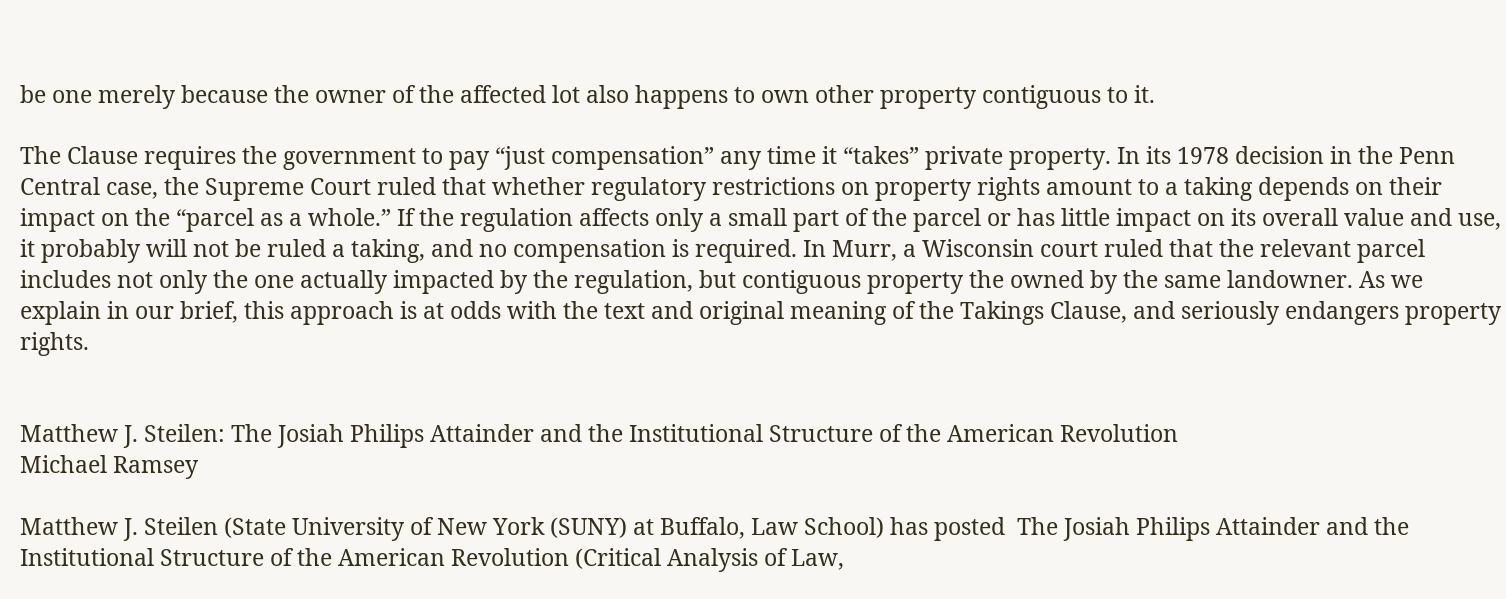be one merely because the owner of the affected lot also happens to own other property contiguous to it.

The Clause requires the government to pay “just compensation” any time it “takes” private property. In its 1978 decision in the Penn Central case, the Supreme Court ruled that whether regulatory restrictions on property rights amount to a taking depends on their impact on the “parcel as a whole.” If the regulation affects only a small part of the parcel or has little impact on its overall value and use, it probably will not be ruled a taking, and no compensation is required. In Murr, a Wisconsin court ruled that the relevant parcel includes not only the one actually impacted by the regulation, but contiguous property the owned by the same landowner. As we explain in our brief, this approach is at odds with the text and original meaning of the Takings Clause, and seriously endangers property rights.


Matthew J. Steilen: The Josiah Philips Attainder and the Institutional Structure of the American Revolution
Michael Ramsey

Matthew J. Steilen (State University of New York (SUNY) at Buffalo, Law School) has posted  The Josiah Philips Attainder and the Institutional Structure of the American Revolution (Critical Analysis of Law,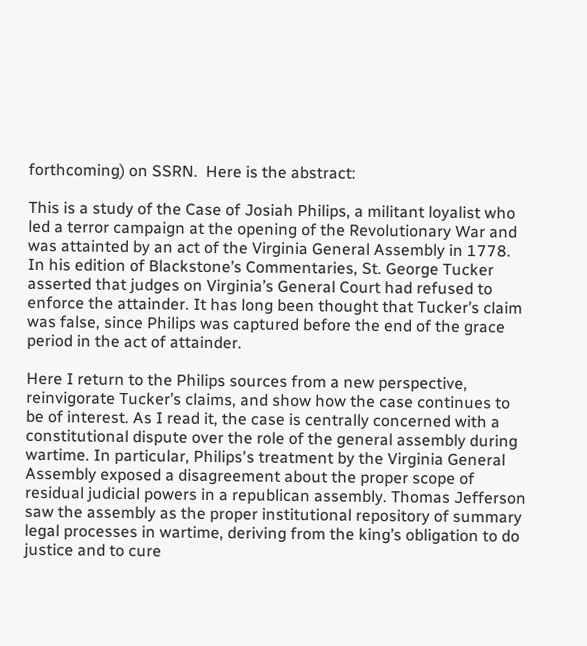forthcoming) on SSRN.  Here is the abstract:

This is a study of the Case of Josiah Philips, a militant loyalist who led a terror campaign at the opening of the Revolutionary War and was attainted by an act of the Virginia General Assembly in 1778. In his edition of Blackstone’s Commentaries, St. George Tucker asserted that judges on Virginia’s General Court had refused to enforce the attainder. It has long been thought that Tucker’s claim was false, since Philips was captured before the end of the grace period in the act of attainder.

Here I return to the Philips sources from a new perspective, reinvigorate Tucker’s claims, and show how the case continues to be of interest. As I read it, the case is centrally concerned with a constitutional dispute over the role of the general assembly during wartime. In particular, Philips's treatment by the Virginia General Assembly exposed a disagreement about the proper scope of residual judicial powers in a republican assembly. Thomas Jefferson saw the assembly as the proper institutional repository of summary legal processes in wartime, deriving from the king’s obligation to do justice and to cure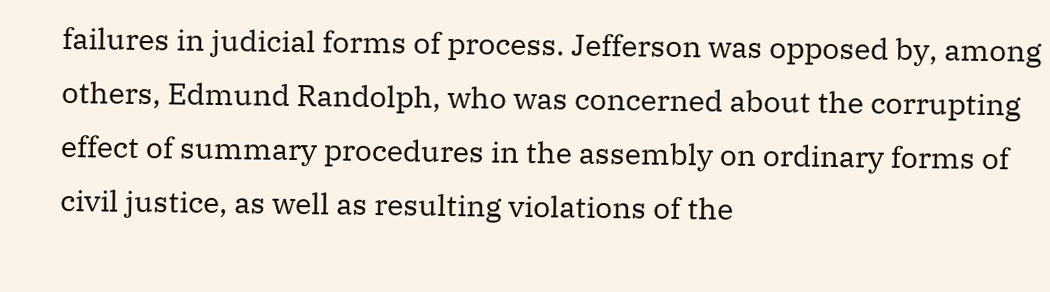failures in judicial forms of process. Jefferson was opposed by, among others, Edmund Randolph, who was concerned about the corrupting effect of summary procedures in the assembly on ordinary forms of civil justice, as well as resulting violations of the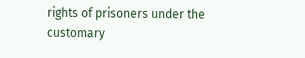rights of prisoners under the customary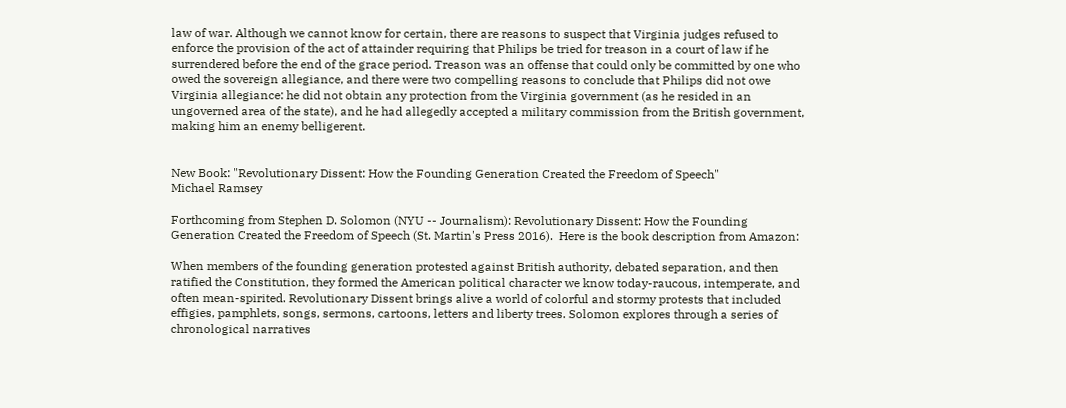law of war. Although we cannot know for certain, there are reasons to suspect that Virginia judges refused to enforce the provision of the act of attainder requiring that Philips be tried for treason in a court of law if he surrendered before the end of the grace period. Treason was an offense that could only be committed by one who owed the sovereign allegiance, and there were two compelling reasons to conclude that Philips did not owe Virginia allegiance: he did not obtain any protection from the Virginia government (as he resided in an ungoverned area of the state), and he had allegedly accepted a military commission from the British government, making him an enemy belligerent.


New Book: "Revolutionary Dissent: How the Founding Generation Created the Freedom of Speech"
Michael Ramsey

Forthcoming from Stephen D. Solomon (NYU -- Journalism): Revolutionary Dissent: How the Founding Generation Created the Freedom of Speech (St. Martin's Press 2016).  Here is the book description from Amazon:

When members of the founding generation protested against British authority, debated separation, and then ratified the Constitution, they formed the American political character we know today-raucous, intemperate, and often mean-spirited. Revolutionary Dissent brings alive a world of colorful and stormy protests that included effigies, pamphlets, songs, sermons, cartoons, letters and liberty trees. Solomon explores through a series of chronological narratives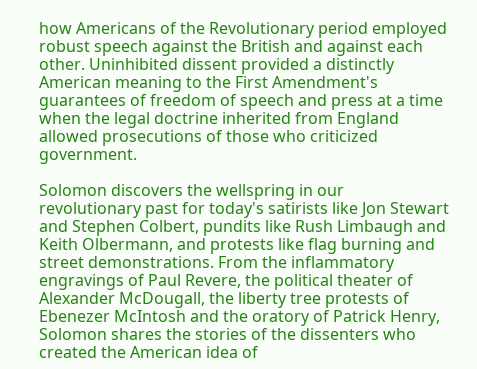how Americans of the Revolutionary period employed robust speech against the British and against each other. Uninhibited dissent provided a distinctly American meaning to the First Amendment's guarantees of freedom of speech and press at a time when the legal doctrine inherited from England allowed prosecutions of those who criticized government.

Solomon discovers the wellspring in our revolutionary past for today's satirists like Jon Stewart and Stephen Colbert, pundits like Rush Limbaugh and Keith Olbermann, and protests like flag burning and street demonstrations. From the inflammatory engravings of Paul Revere, the political theater of Alexander McDougall, the liberty tree protests of Ebenezer McIntosh and the oratory of Patrick Henry, Solomon shares the stories of the dissenters who created the American idea of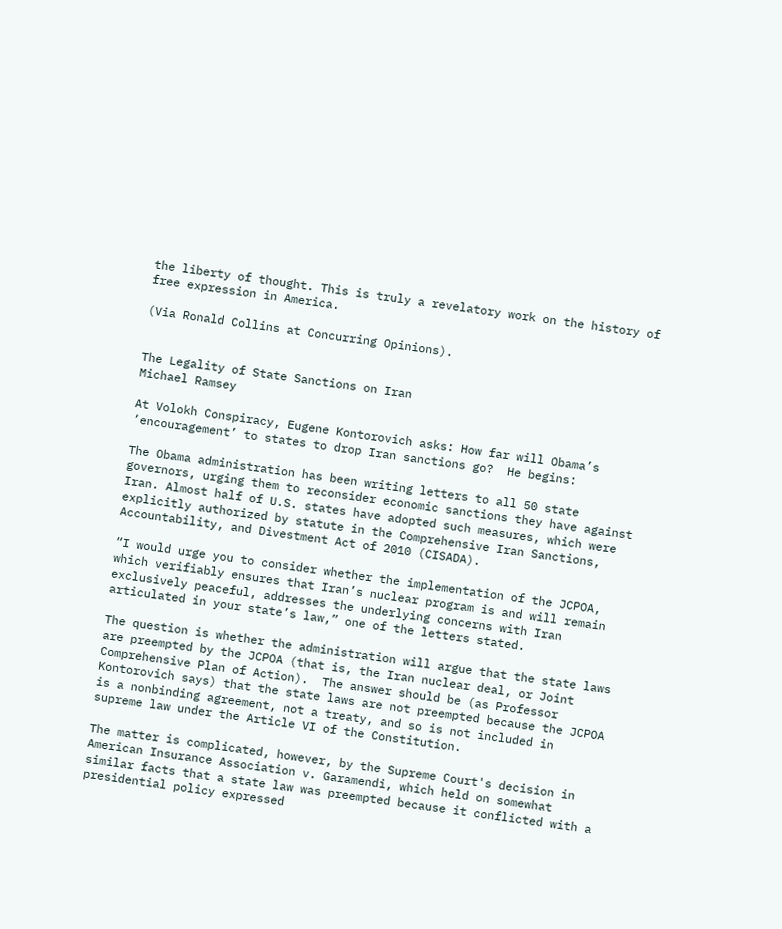the liberty of thought. This is truly a revelatory work on the history of free expression in America.

(Via Ronald Collins at Concurring Opinions).


The Legality of State Sanctions on Iran
Michael Ramsey

At Volokh Conspiracy, Eugene Kontorovich asks: How far will Obama’s ‘encouragement’ to states to drop Iran sanctions go?  He begins:

The Obama administration has been writing letters to all 50 state governors, urging them to reconsider economic sanctions they have against Iran. Almost half of U.S. states have adopted such measures, which were explicitly authorized by statute in the Comprehensive Iran Sanctions, Accountability, and Divestment Act of 2010 (CISADA).

“I would urge you to consider whether the implementation of the JCPOA, which verifiably ensures that Iran’s nuclear program is and will remain exclusively peaceful, addresses the underlying concerns with Iran articulated in your state’s law,” one of the letters stated.

The question is whether the administration will argue that the state laws are preempted by the JCPOA (that is, the Iran nuclear deal, or Joint Comprehensive Plan of Action).  The answer should be (as Professor Kontorovich says) that the state laws are not preempted because the JCPOA is a nonbinding agreement, not a treaty, and so is not included in supreme law under the Article VI of the Constitution.

The matter is complicated, however, by the Supreme Court's decision in American Insurance Association v. Garamendi, which held on somewhat similar facts that a state law was preempted because it conflicted with a presidential policy expressed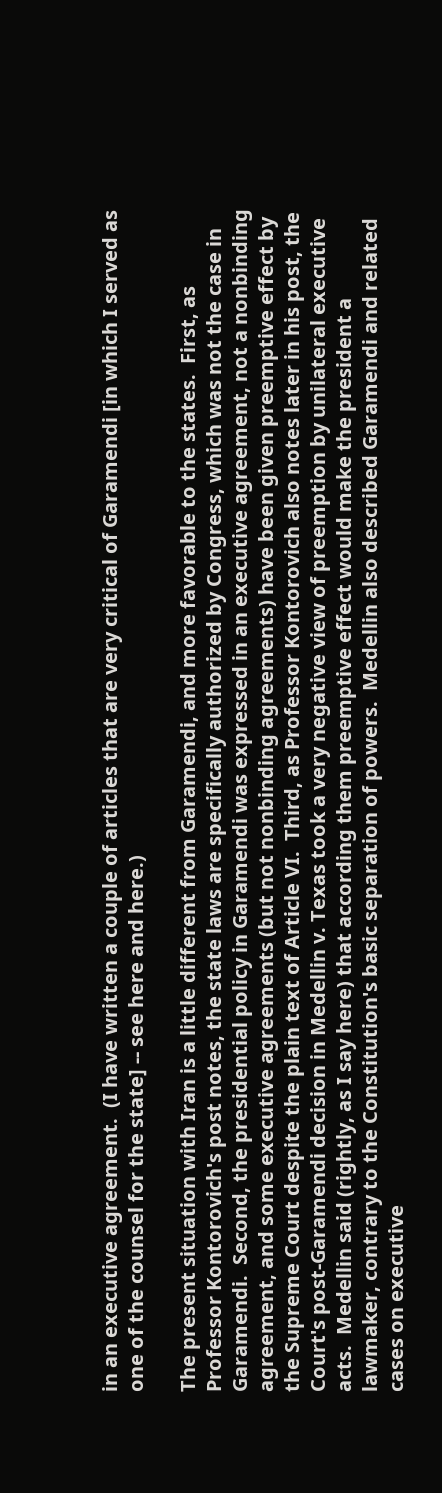in an executive agreement.  (I have written a couple of articles that are very critical of Garamendi [in which I served as one of the counsel for the state] -- see here and here.)

The present situation with Iran is a little different from Garamendi, and more favorable to the states.  First, as Professor Kontorovich's post notes, the state laws are specifically authorized by Congress, which was not the case in Garamendi.  Second, the presidential policy in Garamendi was expressed in an executive agreement, not a nonbinding agreement, and some executive agreements (but not nonbinding agreements) have been given preemptive effect by the Supreme Court despite the plain text of Article VI.  Third, as Professor Kontorovich also notes later in his post, the Court's post-Garamendi decision in Medellin v. Texas took a very negative view of preemption by unilateral executive acts.  Medellin said (rightly, as I say here) that according them preemptive effect would make the president a lawmaker, contrary to the Constitution's basic separation of powers.  Medellin also described Garamendi and related cases on executive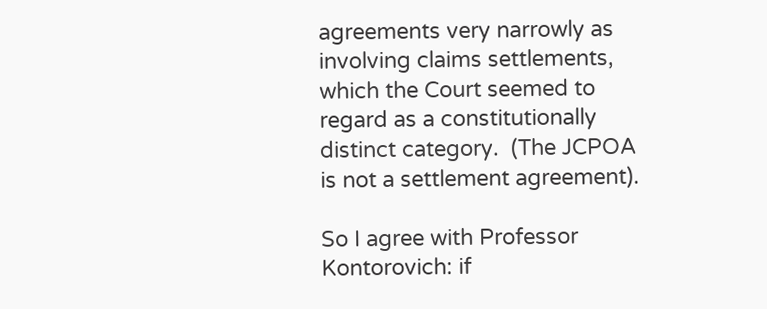agreements very narrowly as involving claims settlements, which the Court seemed to regard as a constitutionally distinct category.  (The JCPOA is not a settlement agreement).

So I agree with Professor Kontorovich: if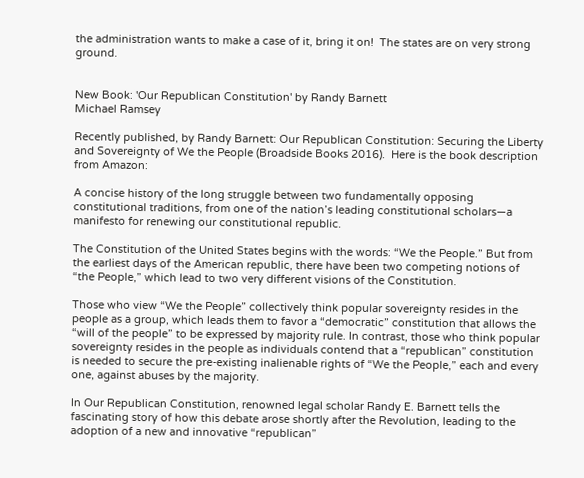the administration wants to make a case of it, bring it on!  The states are on very strong ground.


New Book: 'Our Republican Constitution' by Randy Barnett
Michael Ramsey

Recently published, by Randy Barnett: Our Republican Constitution: Securing the Liberty and Sovereignty of We the People (Broadside Books 2016).  Here is the book description from Amazon:

A concise history of the long struggle between two fundamentally opposing constitutional traditions, from one of the nation’s leading constitutional scholars—a manifesto for renewing our constitutional republic.

The Constitution of the United States begins with the words: “We the People.” But from the earliest days of the American republic, there have been two competing notions of “the People,” which lead to two very different visions of the Constitution.

Those who view “We the People” collectively think popular sovereignty resides in the people as a group, which leads them to favor a “democratic” constitution that allows the “will of the people” to be expressed by majority rule. In contrast, those who think popular sovereignty resides in the people as individuals contend that a “republican” constitution is needed to secure the pre-existing inalienable rights of “We the People,” each and every one, against abuses by the majority.

In Our Republican Constitution, renowned legal scholar Randy E. Barnett tells the fascinating story of how this debate arose shortly after the Revolution, leading to the adoption of a new and innovative “republican”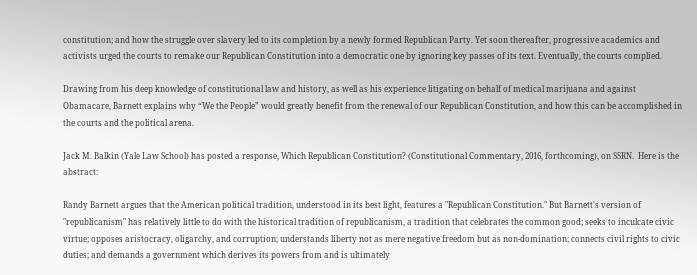constitution; and how the struggle over slavery led to its completion by a newly formed Republican Party. Yet soon thereafter, progressive academics and activists urged the courts to remake our Republican Constitution into a democratic one by ignoring key passes of its text. Eventually, the courts complied.

Drawing from his deep knowledge of constitutional law and history, as well as his experience litigating on behalf of medical marijuana and against Obamacare, Barnett explains why “We the People” would greatly benefit from the renewal of our Republican Constitution, and how this can be accomplished in the courts and the political arena.

Jack M. Balkin (Yale Law School) has posted a response, Which Republican Constitution? (Constitutional Commentary, 2016, forthcoming), on SSRN.  Here is the abstract:

Randy Barnett argues that the American political tradition, understood in its best light, features a "Republican Constitution." But Barnett's version of "republicanism" has relatively little to do with the historical tradition of republicanism, a tradition that celebrates the common good; seeks to inculcate civic virtue; opposes aristocracy, oligarchy, and corruption; understands liberty not as mere negative freedom but as non-domination; connects civil rights to civic duties; and demands a government which derives its powers from and is ultimately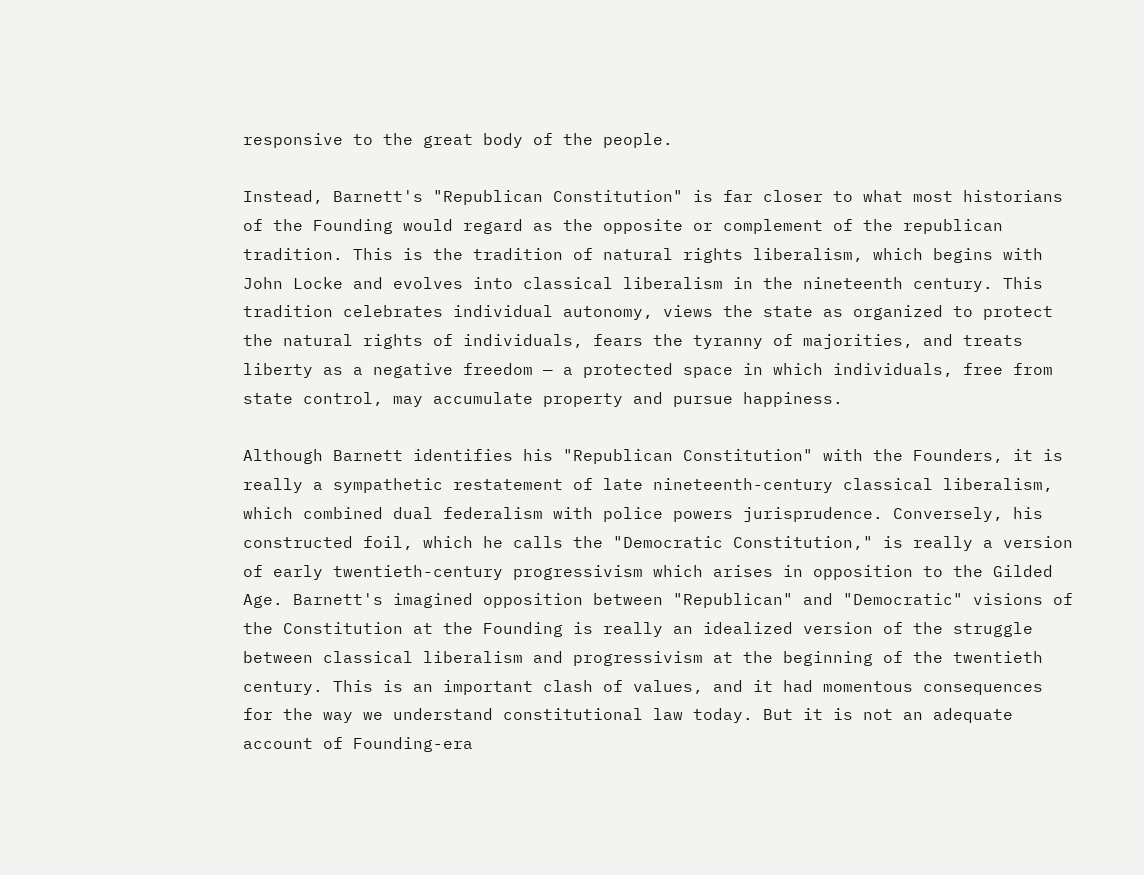responsive to the great body of the people.

Instead, Barnett's "Republican Constitution" is far closer to what most historians of the Founding would regard as the opposite or complement of the republican tradition. This is the tradition of natural rights liberalism, which begins with John Locke and evolves into classical liberalism in the nineteenth century. This tradition celebrates individual autonomy, views the state as organized to protect the natural rights of individuals, fears the tyranny of majorities, and treats liberty as a negative freedom — a protected space in which individuals, free from state control, may accumulate property and pursue happiness.

Although Barnett identifies his "Republican Constitution" with the Founders, it is really a sympathetic restatement of late nineteenth-century classical liberalism, which combined dual federalism with police powers jurisprudence. Conversely, his constructed foil, which he calls the "Democratic Constitution," is really a version of early twentieth-century progressivism which arises in opposition to the Gilded Age. Barnett's imagined opposition between "Republican" and "Democratic" visions of the Constitution at the Founding is really an idealized version of the struggle between classical liberalism and progressivism at the beginning of the twentieth century. This is an important clash of values, and it had momentous consequences for the way we understand constitutional law today. But it is not an adequate account of Founding-era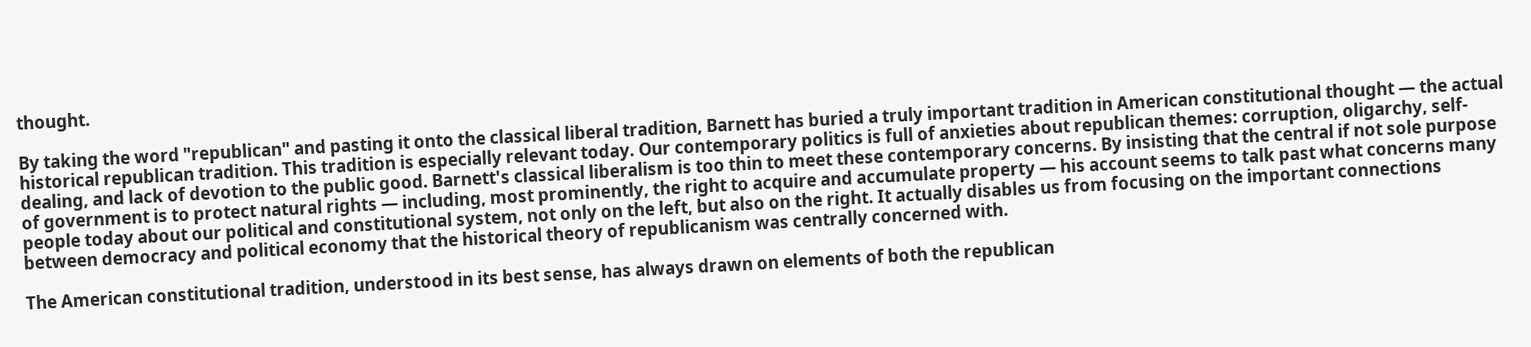thought.

By taking the word "republican" and pasting it onto the classical liberal tradition, Barnett has buried a truly important tradition in American constitutional thought — the actual historical republican tradition. This tradition is especially relevant today. Our contemporary politics is full of anxieties about republican themes: corruption, oligarchy, self-dealing, and lack of devotion to the public good. Barnett's classical liberalism is too thin to meet these contemporary concerns. By insisting that the central if not sole purpose of government is to protect natural rights — including, most prominently, the right to acquire and accumulate property — his account seems to talk past what concerns many people today about our political and constitutional system, not only on the left, but also on the right. It actually disables us from focusing on the important connections between democracy and political economy that the historical theory of republicanism was centrally concerned with.

The American constitutional tradition, understood in its best sense, has always drawn on elements of both the republican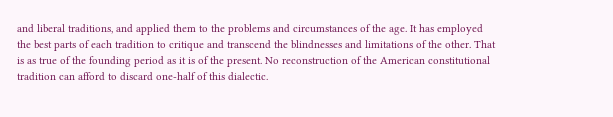and liberal traditions, and applied them to the problems and circumstances of the age. It has employed the best parts of each tradition to critique and transcend the blindnesses and limitations of the other. That is as true of the founding period as it is of the present. No reconstruction of the American constitutional tradition can afford to discard one-half of this dialectic.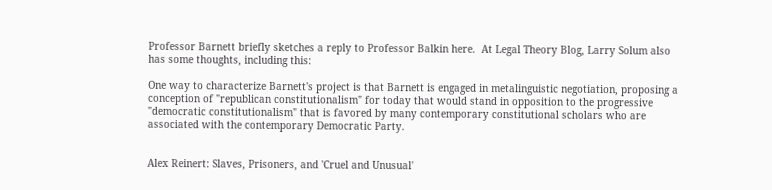Professor Barnett briefly sketches a reply to Professor Balkin here.  At Legal Theory Blog, Larry Solum also has some thoughts, including this:

One way to characterize Barnett's project is that Barnett is engaged in metalinguistic negotiation, proposing a conception of "republican constitutionalism" for today that would stand in opposition to the progressive "democratic constitutionalism" that is favored by many contemporary constitutional scholars who are associated with the contemporary Democratic Party.


Alex Reinert: Slaves, Prisoners, and 'Cruel and Unusual'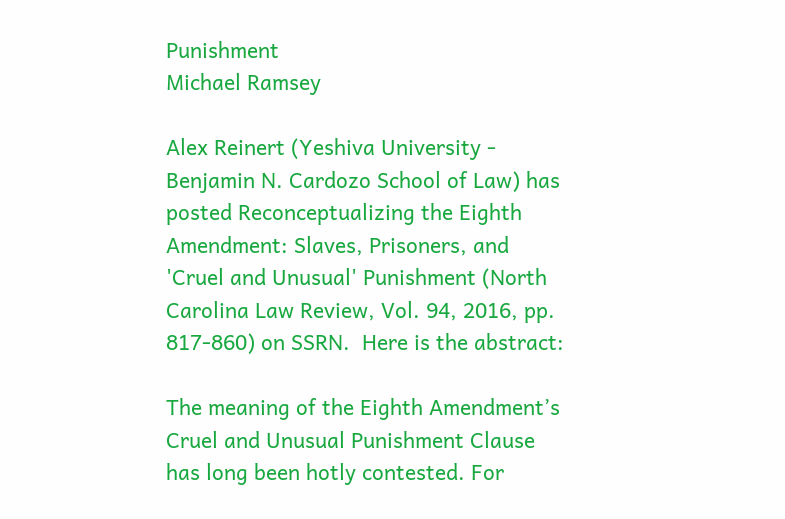Punishment
Michael Ramsey

Alex Reinert (Yeshiva University - Benjamin N. Cardozo School of Law) has posted Reconceptualizing the Eighth Amendment: Slaves, Prisoners, and 'Cruel and Unusual' Punishment (North Carolina Law Review, Vol. 94, 2016, pp. 817-860) on SSRN.  Here is the abstract:

The meaning of the Eighth Amendment’s Cruel and Unusual Punishment Clause has long been hotly contested. For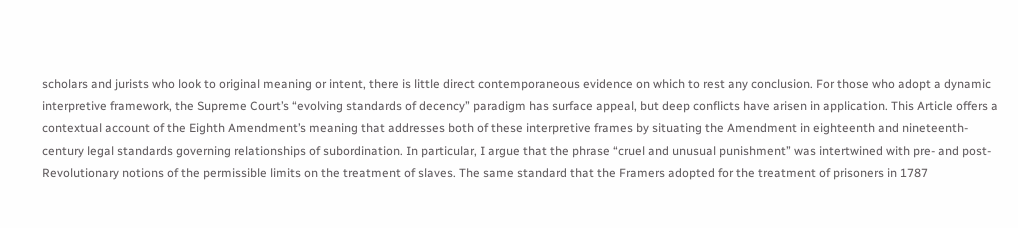scholars and jurists who look to original meaning or intent, there is little direct contemporaneous evidence on which to rest any conclusion. For those who adopt a dynamic interpretive framework, the Supreme Court’s “evolving standards of decency” paradigm has surface appeal, but deep conflicts have arisen in application. This Article offers a contextual account of the Eighth Amendment’s meaning that addresses both of these interpretive frames by situating the Amendment in eighteenth and nineteenth-century legal standards governing relationships of subordination. In particular, I argue that the phrase “cruel and unusual punishment” was intertwined with pre- and post-Revolutionary notions of the permissible limits on the treatment of slaves. The same standard that the Framers adopted for the treatment of prisoners in 1787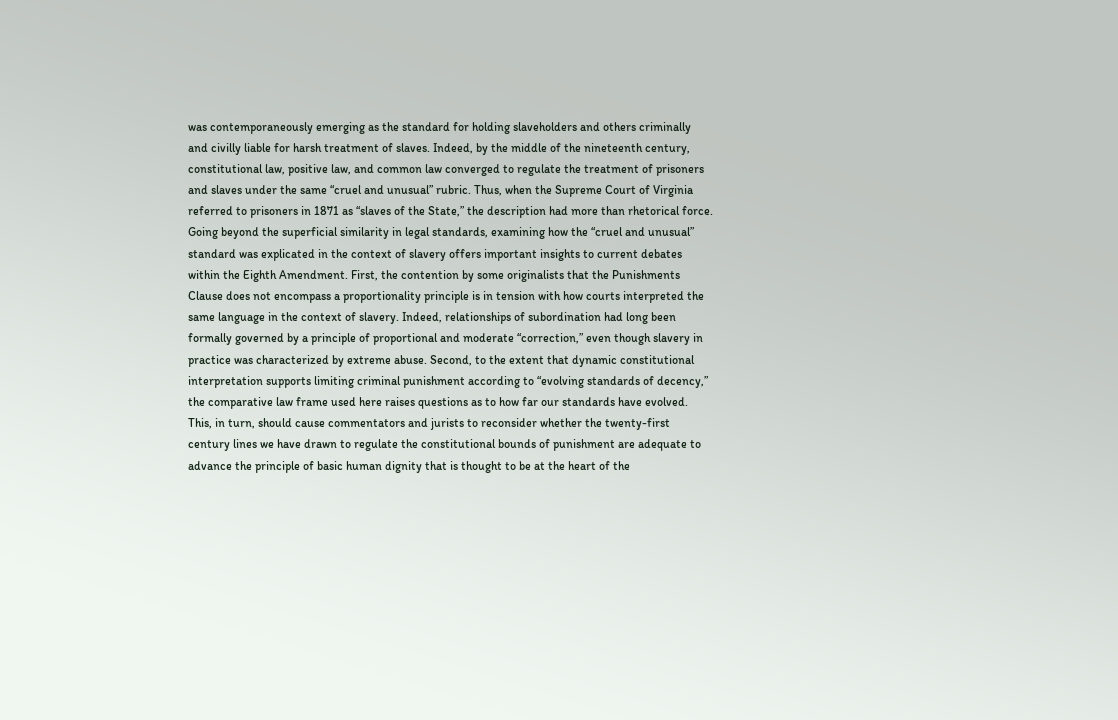was contemporaneously emerging as the standard for holding slaveholders and others criminally and civilly liable for harsh treatment of slaves. Indeed, by the middle of the nineteenth century, constitutional law, positive law, and common law converged to regulate the treatment of prisoners and slaves under the same “cruel and unusual” rubric. Thus, when the Supreme Court of Virginia referred to prisoners in 1871 as “slaves of the State,” the description had more than rhetorical force. Going beyond the superficial similarity in legal standards, examining how the “cruel and unusual” standard was explicated in the context of slavery offers important insights to current debates within the Eighth Amendment. First, the contention by some originalists that the Punishments Clause does not encompass a proportionality principle is in tension with how courts interpreted the same language in the context of slavery. Indeed, relationships of subordination had long been formally governed by a principle of proportional and moderate “correction,” even though slavery in practice was characterized by extreme abuse. Second, to the extent that dynamic constitutional interpretation supports limiting criminal punishment according to “evolving standards of decency,” the comparative law frame used here raises questions as to how far our standards have evolved. This, in turn, should cause commentators and jurists to reconsider whether the twenty-first century lines we have drawn to regulate the constitutional bounds of punishment are adequate to advance the principle of basic human dignity that is thought to be at the heart of the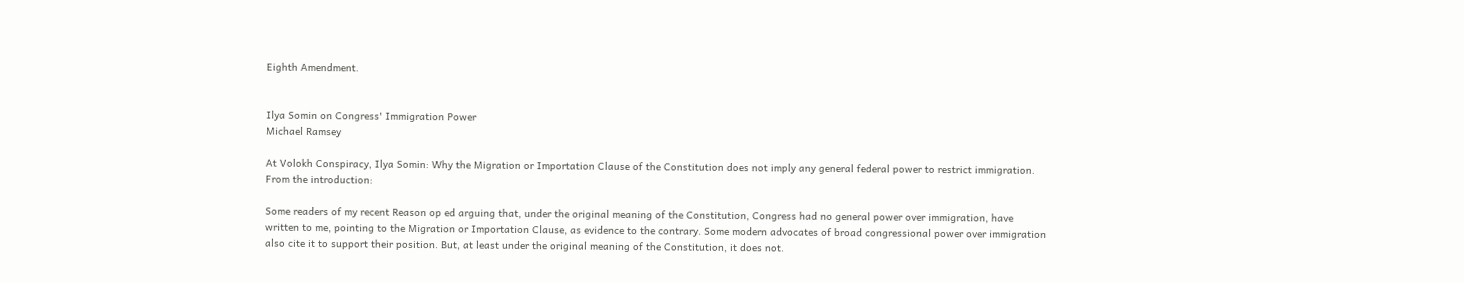Eighth Amendment.


Ilya Somin on Congress' Immigration Power
Michael Ramsey

At Volokh Conspiracy, Ilya Somin: Why the Migration or Importation Clause of the Constitution does not imply any general federal power to restrict immigration.  From the introduction:

Some readers of my recent Reason op ed arguing that, under the original meaning of the Constitution, Congress had no general power over immigration, have written to me, pointing to the Migration or Importation Clause, as evidence to the contrary. Some modern advocates of broad congressional power over immigration also cite it to support their position. But, at least under the original meaning of the Constitution, it does not.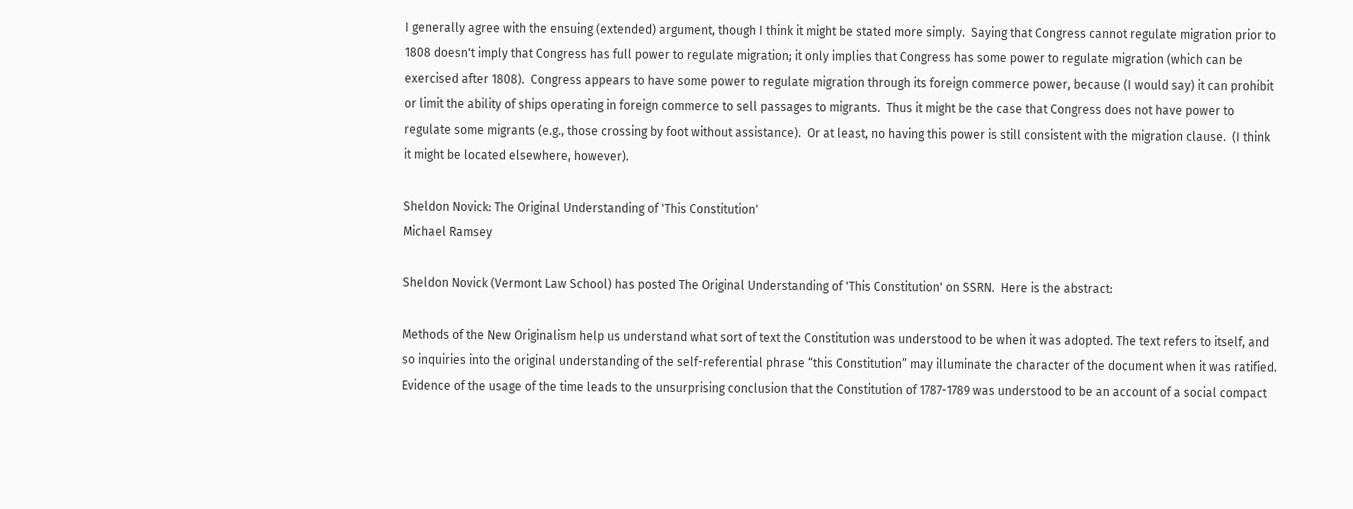I generally agree with the ensuing (extended) argument, though I think it might be stated more simply.  Saying that Congress cannot regulate migration prior to 1808 doesn't imply that Congress has full power to regulate migration; it only implies that Congress has some power to regulate migration (which can be exercised after 1808).  Congress appears to have some power to regulate migration through its foreign commerce power, because (I would say) it can prohibit or limit the ability of ships operating in foreign commerce to sell passages to migrants.  Thus it might be the case that Congress does not have power to regulate some migrants (e.g., those crossing by foot without assistance).  Or at least, no having this power is still consistent with the migration clause.  (I think it might be located elsewhere, however).

Sheldon Novick: The Original Understanding of 'This Constitution'
Michael Ramsey

Sheldon Novick (Vermont Law School) has posted The Original Understanding of 'This Constitution' on SSRN.  Here is the abstract:

Methods of the New Originalism help us understand what sort of text the Constitution was understood to be when it was adopted. The text refers to itself, and so inquiries into the original understanding of the self-referential phrase “this Constitution” may illuminate the character of the document when it was ratified. Evidence of the usage of the time leads to the unsurprising conclusion that the Constitution of 1787-1789 was understood to be an account of a social compact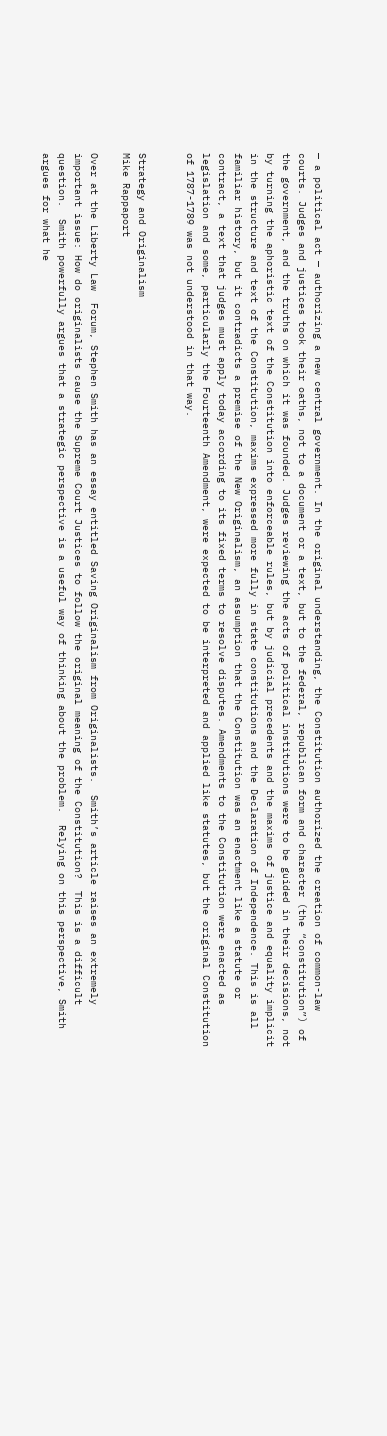— a political act — authorizing a new central government. In the original understanding, the Constitution authorized the creation of common-law courts. Judges and justices took their oaths, not to a document or a text, but to the federal, republican form and character (the “constitution”) of the government, and the truths on which it was founded. Judges reviewing the acts of political institutions were to be guided in their decisions, not by turning the aphoristic text of the Constitution into enforceable rules, but by judicial precedents and the maxims of justice and equality implicit in the structure and text of the Constitution, maxims expressed more fully in state constitutions and the Declaration of Independence. This is all familiar history, but it contradicts a premise of the New Originalism, an assumption that the Constitution was an enactment like a statute or contract, a text that judges must apply today according to its fixed terms to resolve disputes. Amendments to the Constitution were enacted as legislation and some, particularly the Fourteenth Amendment, were expected to be interpreted and applied like statutes, but the original Constitution of 1787-1789 was not understood in that way.


Strategy and Originalism
Mike Rappaport

Over at the Liberty Law  Forum, Stephen Smith has an essay entitled Saving Originalism from Originalists.  Smith’s article raises an extremely important issue: How do originalists cause the Supreme Court Justices to follow the original meaning of the Constitution?  This is a difficult question.  Smith powerfully argues that a strategic perspective is a useful way of thinking about the problem.  Relying on this perspective, Smith argues for what he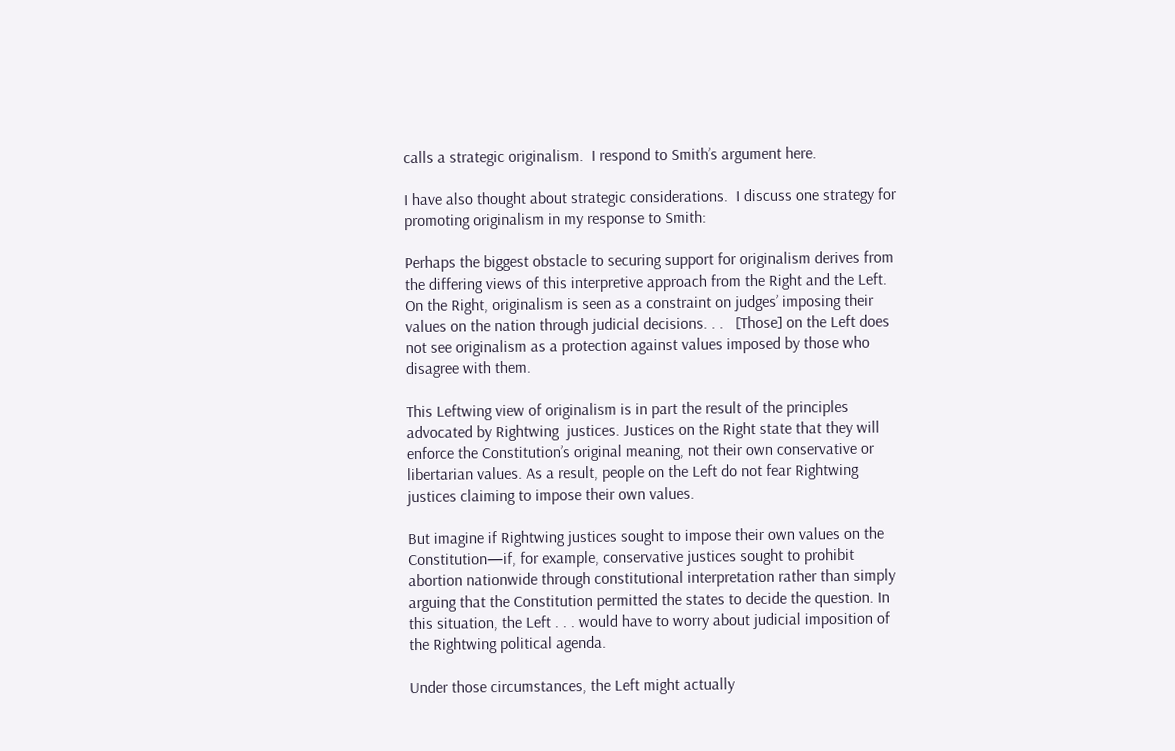calls a strategic originalism.  I respond to Smith’s argument here.

I have also thought about strategic considerations.  I discuss one strategy for promoting originalism in my response to Smith:

Perhaps the biggest obstacle to securing support for originalism derives from the differing views of this interpretive approach from the Right and the Left. On the Right, originalism is seen as a constraint on judges’ imposing their values on the nation through judicial decisions. . .   [Those] on the Left does not see originalism as a protection against values imposed by those who disagree with them.

This Leftwing view of originalism is in part the result of the principles advocated by Rightwing  justices. Justices on the Right state that they will enforce the Constitution’s original meaning, not their own conservative or libertarian values. As a result, people on the Left do not fear Rightwing justices claiming to impose their own values.

But imagine if Rightwing justices sought to impose their own values on the Constitution—if, for example, conservative justices sought to prohibit abortion nationwide through constitutional interpretation rather than simply arguing that the Constitution permitted the states to decide the question. In this situation, the Left . . . would have to worry about judicial imposition of the Rightwing political agenda.

Under those circumstances, the Left might actually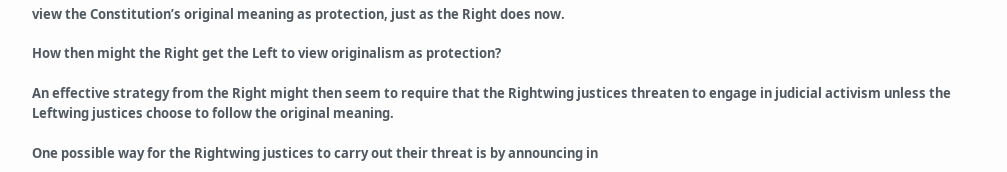view the Constitution’s original meaning as protection, just as the Right does now.

How then might the Right get the Left to view originalism as protection?

An effective strategy from the Right might then seem to require that the Rightwing justices threaten to engage in judicial activism unless the Leftwing justices choose to follow the original meaning.

One possible way for the Rightwing justices to carry out their threat is by announcing in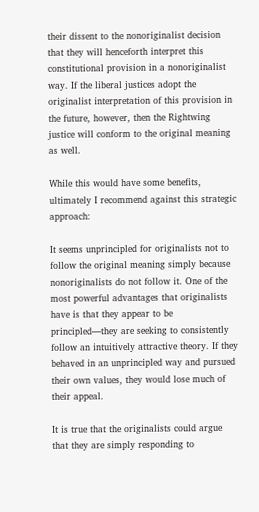their dissent to the nonoriginalist decision that they will henceforth interpret this constitutional provision in a nonoriginalist way. If the liberal justices adopt the originalist interpretation of this provision in the future, however, then the Rightwing justice will conform to the original meaning as well.

While this would have some benefits, ultimately I recommend against this strategic approach:

It seems unprincipled for originalists not to follow the original meaning simply because nonoriginalists do not follow it. One of the most powerful advantages that originalists have is that they appear to be principled—they are seeking to consistently follow an intuitively attractive theory. If they behaved in an unprincipled way and pursued their own values, they would lose much of their appeal.

It is true that the originalists could argue that they are simply responding to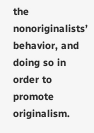the nonoriginalists’ behavior, and doing so in order to promote originalism.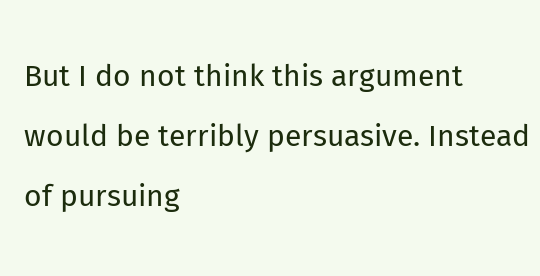But I do not think this argument would be terribly persuasive. Instead of pursuing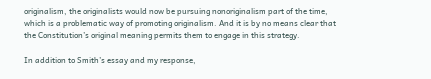originalism, the originalists would now be pursuing nonoriginalism part of the time, which is a problematic way of promoting originalism. And it is by no means clear that the Constitution’s original meaning permits them to engage in this strategy.

In addition to Smith’s essay and my response,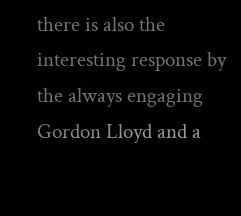there is also the interesting response by the always engaging Gordon Lloyd and a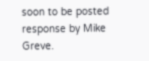soon to be posted response by Mike Greve.